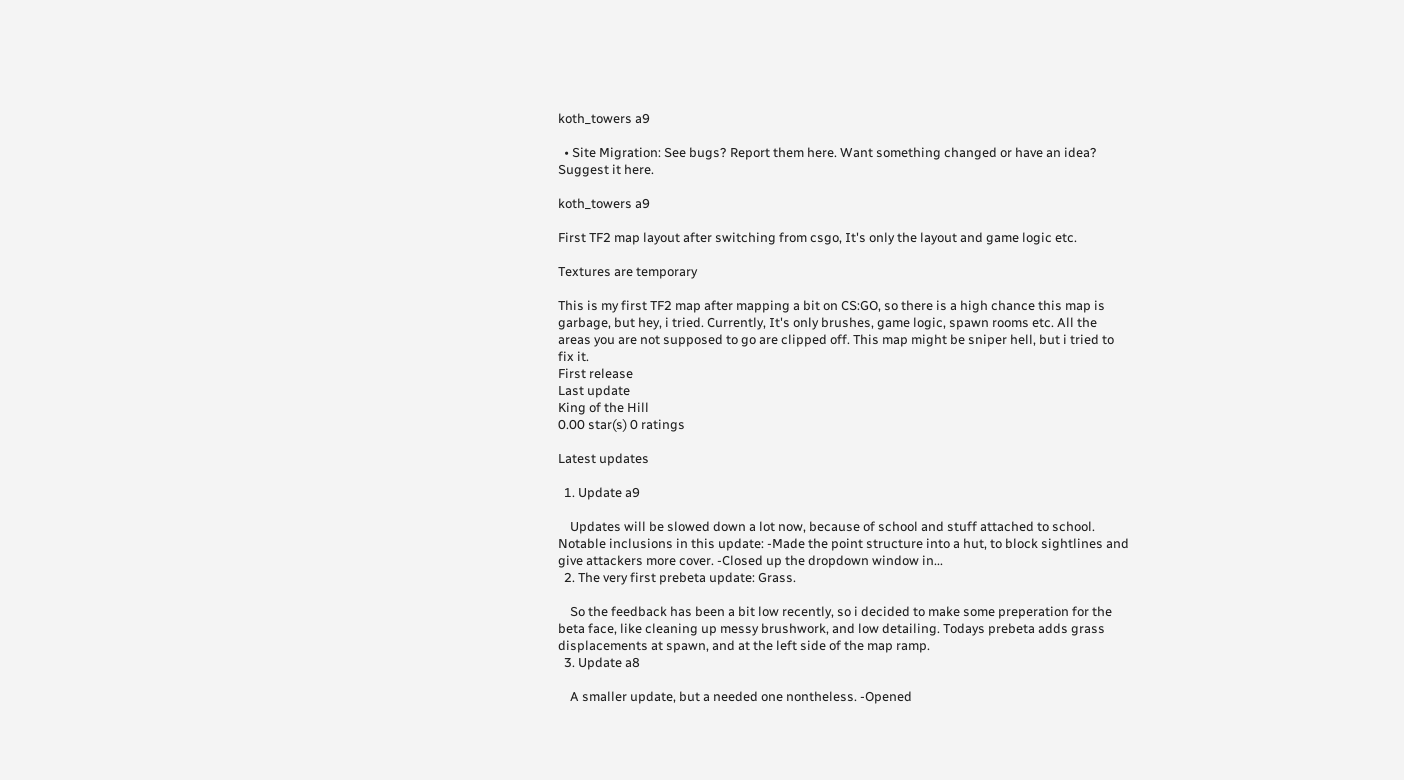koth_towers a9

  • Site Migration: See bugs? Report them here. Want something changed or have an idea? Suggest it here.

koth_towers a9

First TF2 map layout after switching from csgo, It's only the layout and game logic etc.

Textures are temporary

This is my first TF2 map after mapping a bit on CS:GO, so there is a high chance this map is garbage, but hey, i tried. Currently, It's only brushes, game logic, spawn rooms etc. All the areas you are not supposed to go are clipped off. This map might be sniper hell, but i tried to fix it.
First release
Last update
King of the Hill
0.00 star(s) 0 ratings

Latest updates

  1. Update a9

    Updates will be slowed down a lot now, because of school and stuff attached to school. Notable inclusions in this update: -Made the point structure into a hut, to block sightlines and give attackers more cover. -Closed up the dropdown window in...
  2. The very first prebeta update: Grass.

    So the feedback has been a bit low recently, so i decided to make some preperation for the beta face, like cleaning up messy brushwork, and low detailing. Todays prebeta adds grass displacements at spawn, and at the left side of the map ramp.
  3. Update a8

    A smaller update, but a needed one nontheless. -Opened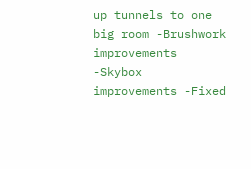up tunnels to one big room -Brushwork improvements -Skybox improvements -Fixed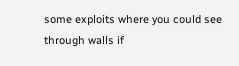some exploits where you could see through walls if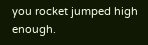you rocket jumped high enough.